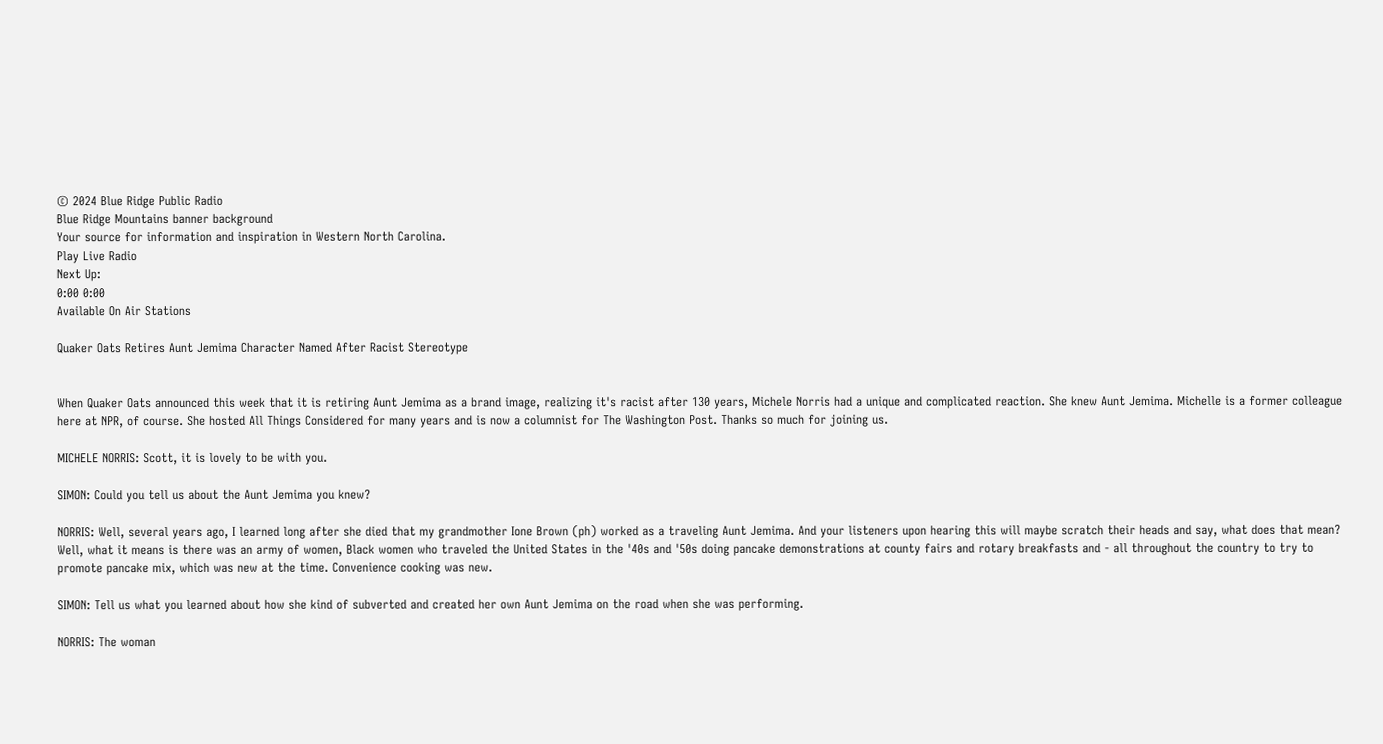© 2024 Blue Ridge Public Radio
Blue Ridge Mountains banner background
Your source for information and inspiration in Western North Carolina.
Play Live Radio
Next Up:
0:00 0:00
Available On Air Stations

Quaker Oats Retires Aunt Jemima Character Named After Racist Stereotype


When Quaker Oats announced this week that it is retiring Aunt Jemima as a brand image, realizing it's racist after 130 years, Michele Norris had a unique and complicated reaction. She knew Aunt Jemima. Michelle is a former colleague here at NPR, of course. She hosted All Things Considered for many years and is now a columnist for The Washington Post. Thanks so much for joining us.

MICHELE NORRIS: Scott, it is lovely to be with you.

SIMON: Could you tell us about the Aunt Jemima you knew?

NORRIS: Well, several years ago, I learned long after she died that my grandmother Ione Brown (ph) worked as a traveling Aunt Jemima. And your listeners upon hearing this will maybe scratch their heads and say, what does that mean? Well, what it means is there was an army of women, Black women who traveled the United States in the '40s and '50s doing pancake demonstrations at county fairs and rotary breakfasts and - all throughout the country to try to promote pancake mix, which was new at the time. Convenience cooking was new.

SIMON: Tell us what you learned about how she kind of subverted and created her own Aunt Jemima on the road when she was performing.

NORRIS: The woman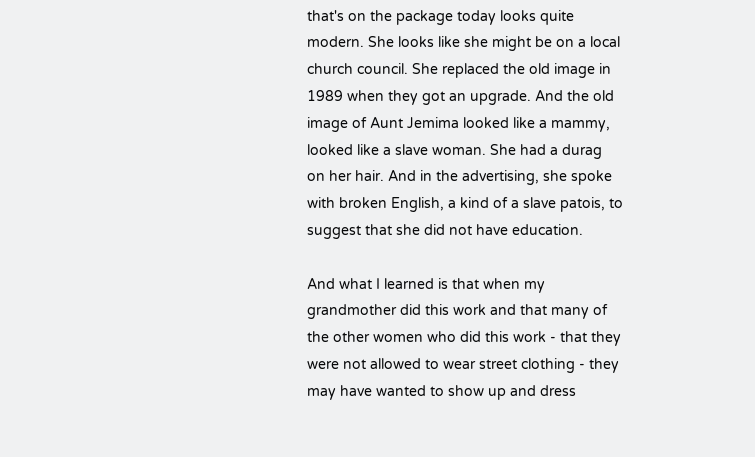that's on the package today looks quite modern. She looks like she might be on a local church council. She replaced the old image in 1989 when they got an upgrade. And the old image of Aunt Jemima looked like a mammy, looked like a slave woman. She had a durag on her hair. And in the advertising, she spoke with broken English, a kind of a slave patois, to suggest that she did not have education.

And what I learned is that when my grandmother did this work and that many of the other women who did this work - that they were not allowed to wear street clothing - they may have wanted to show up and dress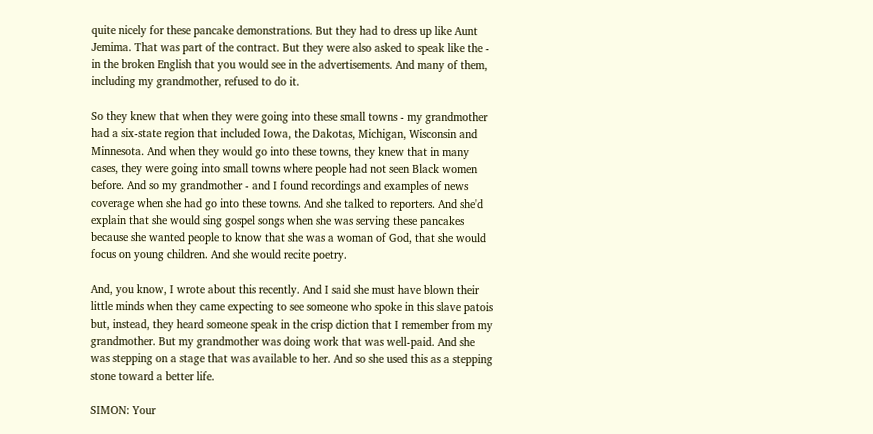quite nicely for these pancake demonstrations. But they had to dress up like Aunt Jemima. That was part of the contract. But they were also asked to speak like the - in the broken English that you would see in the advertisements. And many of them, including my grandmother, refused to do it.

So they knew that when they were going into these small towns - my grandmother had a six-state region that included Iowa, the Dakotas, Michigan, Wisconsin and Minnesota. And when they would go into these towns, they knew that in many cases, they were going into small towns where people had not seen Black women before. And so my grandmother - and I found recordings and examples of news coverage when she had go into these towns. And she talked to reporters. And she'd explain that she would sing gospel songs when she was serving these pancakes because she wanted people to know that she was a woman of God, that she would focus on young children. And she would recite poetry.

And, you know, I wrote about this recently. And I said she must have blown their little minds when they came expecting to see someone who spoke in this slave patois but, instead, they heard someone speak in the crisp diction that I remember from my grandmother. But my grandmother was doing work that was well-paid. And she was stepping on a stage that was available to her. And so she used this as a stepping stone toward a better life.

SIMON: Your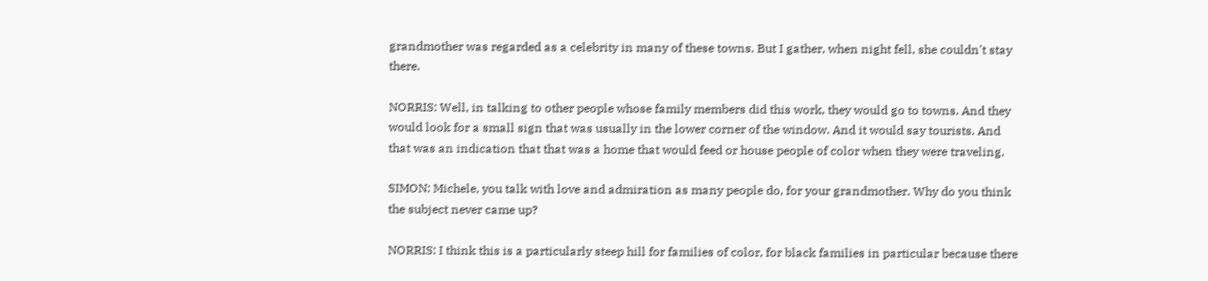grandmother was regarded as a celebrity in many of these towns. But I gather, when night fell, she couldn't stay there.

NORRIS: Well, in talking to other people whose family members did this work, they would go to towns. And they would look for a small sign that was usually in the lower corner of the window. And it would say tourists. And that was an indication that that was a home that would feed or house people of color when they were traveling.

SIMON: Michele, you talk with love and admiration as many people do, for your grandmother. Why do you think the subject never came up?

NORRIS: I think this is a particularly steep hill for families of color, for black families in particular because there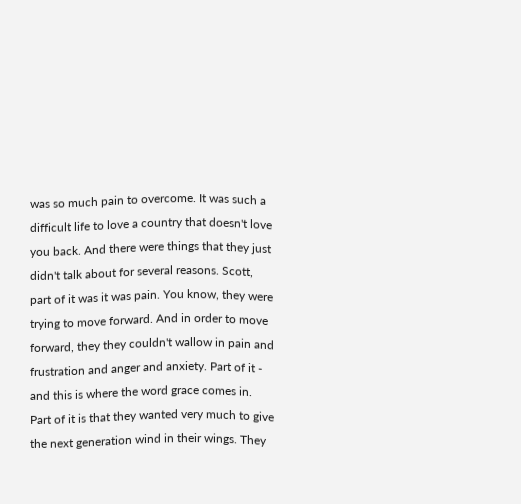was so much pain to overcome. It was such a difficult life to love a country that doesn't love you back. And there were things that they just didn't talk about for several reasons. Scott, part of it was it was pain. You know, they were trying to move forward. And in order to move forward, they they couldn't wallow in pain and frustration and anger and anxiety. Part of it - and this is where the word grace comes in. Part of it is that they wanted very much to give the next generation wind in their wings. They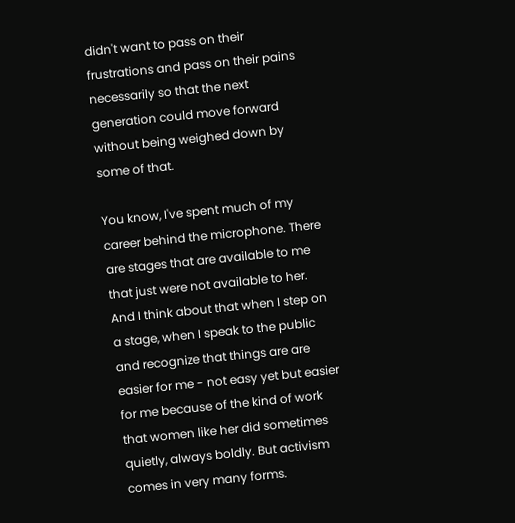didn't want to pass on their frustrations and pass on their pains necessarily so that the next generation could move forward without being weighed down by some of that.

You know, I've spent much of my career behind the microphone. There are stages that are available to me that just were not available to her. And I think about that when I step on a stage, when I speak to the public and recognize that things are are easier for me - not easy yet but easier for me because of the kind of work that women like her did sometimes quietly, always boldly. But activism comes in very many forms.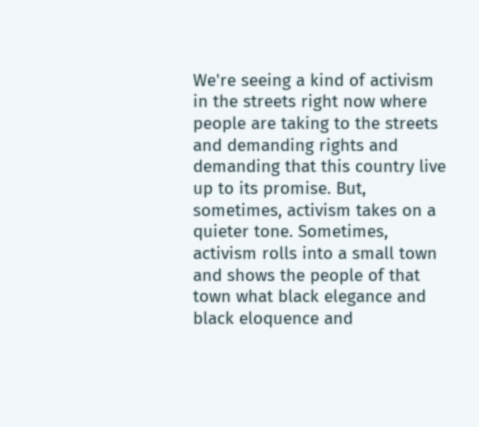We're seeing a kind of activism in the streets right now where people are taking to the streets and demanding rights and demanding that this country live up to its promise. But, sometimes, activism takes on a quieter tone. Sometimes, activism rolls into a small town and shows the people of that town what black elegance and black eloquence and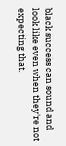black success can sound and look like even when they're not expecting that.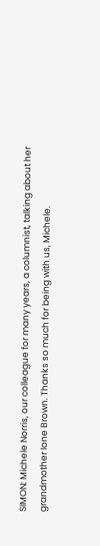SIMON: Michele Norris, our colleague for many years, a columnist, talking about her grandmother Ione Brown. Thanks so much for being with us, Michele.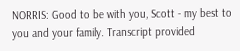NORRIS: Good to be with you, Scott - my best to you and your family. Transcript provided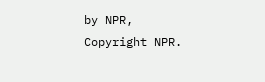by NPR, Copyright NPR.